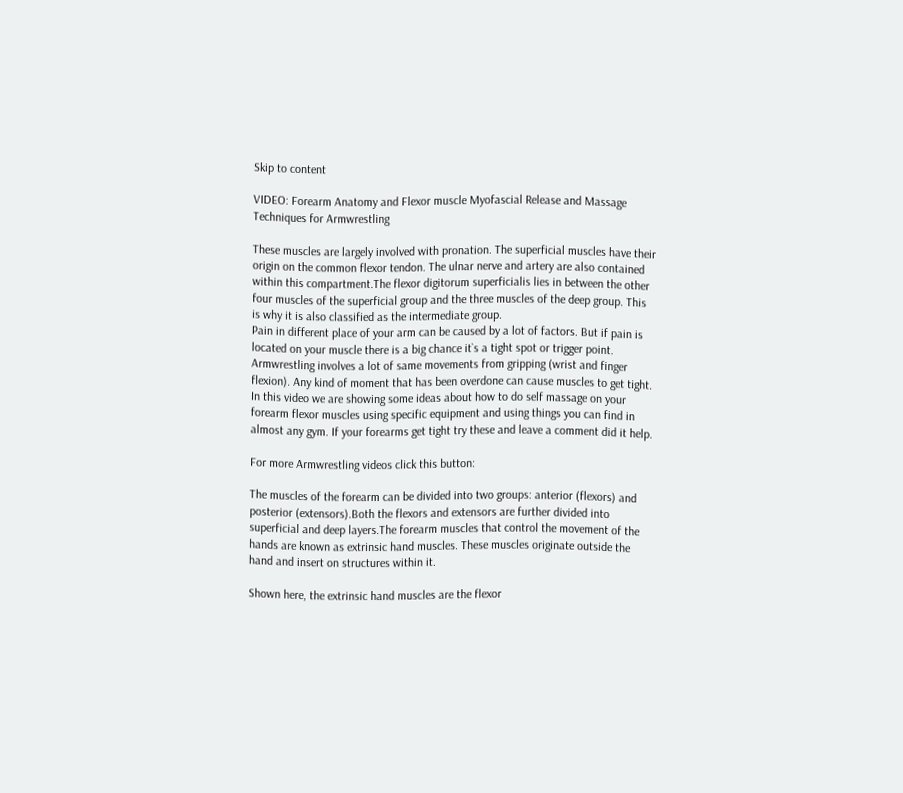Skip to content

VIDEO: Forearm Anatomy and Flexor muscle Myofascial Release and Massage Techniques for Armwrestling

These muscles are largely involved with pronation. The superficial muscles have their origin on the common flexor tendon. The ulnar nerve and artery are also contained within this compartment.The flexor digitorum superficialis lies in between the other four muscles of the superficial group and the three muscles of the deep group. This is why it is also classified as the intermediate group.
Pain in different place of your arm can be caused by a lot of factors. But if pain is located on your muscle there is a big chance it`s a tight spot or trigger point. Armwrestling involves a lot of same movements from gripping (wrist and finger flexion). Any kind of moment that has been overdone can cause muscles to get tight. In this video we are showing some ideas about how to do self massage on your forearm flexor muscles using specific equipment and using things you can find in almost any gym. If your forearms get tight try these and leave a comment did it help.

For more Armwrestling videos click this button:

The muscles of the forearm can be divided into two groups: anterior (flexors) and posterior (extensors).Both the flexors and extensors are further divided into superficial and deep layers.The forearm muscles that control the movement of the hands are known as extrinsic hand muscles. These muscles originate outside the hand and insert on structures within it.

Shown here, the extrinsic hand muscles are the flexor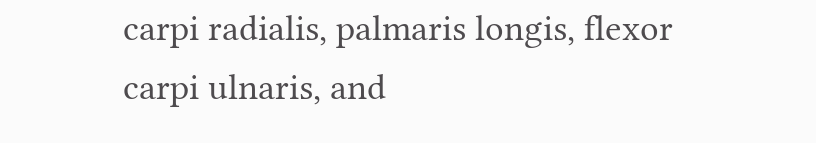carpi radialis, palmaris longis, flexor carpi ulnaris, and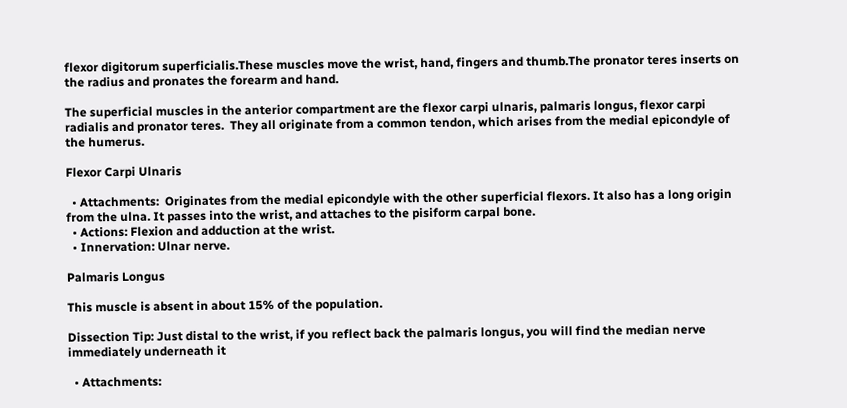flexor digitorum superficialis.These muscles move the wrist, hand, fingers and thumb.The pronator teres inserts on the radius and pronates the forearm and hand.

The superficial muscles in the anterior compartment are the flexor carpi ulnaris, palmaris longus, flexor carpi radialis and pronator teres.  They all originate from a common tendon, which arises from the medial epicondyle of the humerus.

Flexor Carpi Ulnaris

  • Attachments:  Originates from the medial epicondyle with the other superficial flexors. It also has a long origin from the ulna. It passes into the wrist, and attaches to the pisiform carpal bone.
  • Actions: Flexion and adduction at the wrist.
  • Innervation: Ulnar nerve.

Palmaris Longus

This muscle is absent in about 15% of the population.

Dissection Tip: Just distal to the wrist, if you reflect back the palmaris longus, you will find the median nerve immediately underneath it

  • Attachments: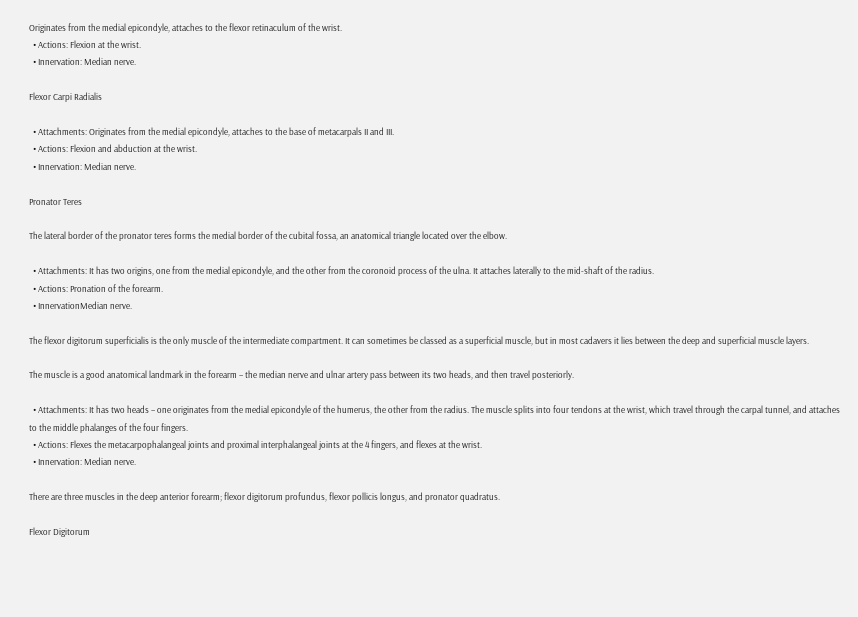Originates from the medial epicondyle, attaches to the flexor retinaculum of the wrist.
  • Actions: Flexion at the wrist.
  • Innervation: Median nerve.

Flexor Carpi Radialis

  • Attachments: Originates from the medial epicondyle, attaches to the base of metacarpals II and III.
  • Actions: Flexion and abduction at the wrist.
  • Innervation: Median nerve.

Pronator Teres

The lateral border of the pronator teres forms the medial border of the cubital fossa, an anatomical triangle located over the elbow.

  • Attachments: It has two origins, one from the medial epicondyle, and the other from the coronoid process of the ulna. It attaches laterally to the mid-shaft of the radius.
  • Actions: Pronation of the forearm.
  • InnervationMedian nerve.

The flexor digitorum superficialis is the only muscle of the intermediate compartment. It can sometimes be classed as a superficial muscle, but in most cadavers it lies between the deep and superficial muscle layers.

The muscle is a good anatomical landmark in the forearm – the median nerve and ulnar artery pass between its two heads, and then travel posteriorly.

  • Attachments: It has two heads – one originates from the medial epicondyle of the humerus, the other from the radius. The muscle splits into four tendons at the wrist, which travel through the carpal tunnel, and attaches to the middle phalanges of the four fingers.
  • Actions: Flexes the metacarpophalangeal joints and proximal interphalangeal joints at the 4 fingers, and flexes at the wrist.
  • Innervation: Median nerve.

There are three muscles in the deep anterior forearm; flexor digitorum profundus, flexor pollicis longus, and pronator quadratus.

Flexor Digitorum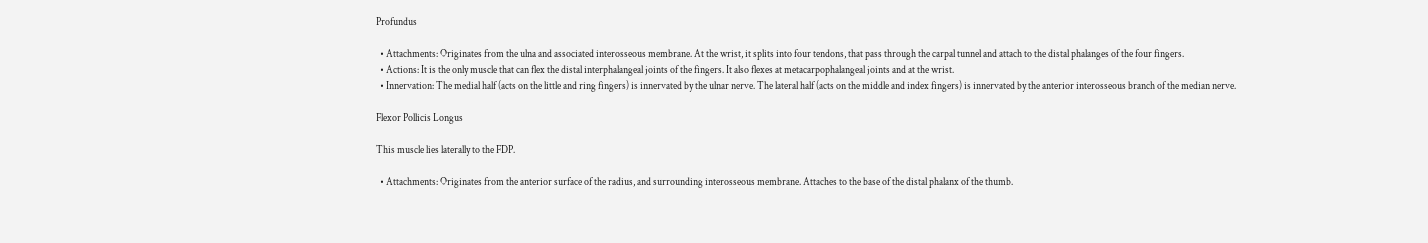Profundus

  • Attachments: Originates from the ulna and associated interosseous membrane. At the wrist, it splits into four tendons, that pass through the carpal tunnel and attach to the distal phalanges of the four fingers.
  • Actions: It is the only muscle that can flex the distal interphalangeal joints of the fingers. It also flexes at metacarpophalangeal joints and at the wrist.
  • Innervation: The medial half (acts on the little and ring fingers) is innervated by the ulnar nerve. The lateral half (acts on the middle and index fingers) is innervated by the anterior interosseous branch of the median nerve.

Flexor Pollicis Longus

This muscle lies laterally to the FDP.

  • Attachments: Originates from the anterior surface of the radius, and surrounding interosseous membrane. Attaches to the base of the distal phalanx of the thumb.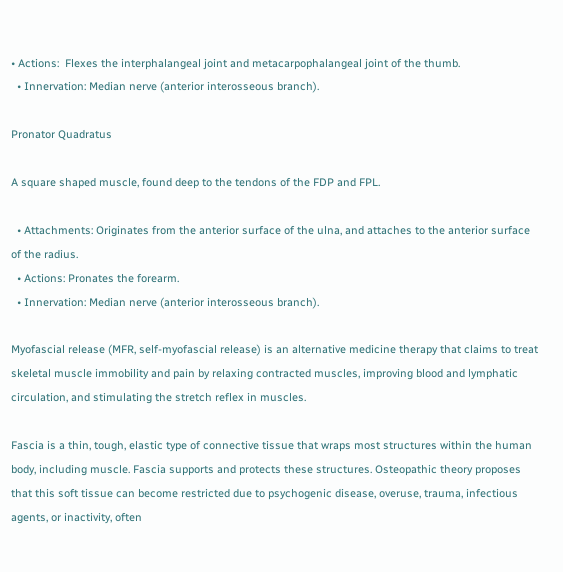• Actions:  Flexes the interphalangeal joint and metacarpophalangeal joint of the thumb.
  • Innervation: Median nerve (anterior interosseous branch).

Pronator Quadratus

A square shaped muscle, found deep to the tendons of the FDP and FPL.

  • Attachments: Originates from the anterior surface of the ulna, and attaches to the anterior surface of the radius.
  • Actions: Pronates the forearm.
  • Innervation: Median nerve (anterior interosseous branch).

Myofascial release (MFR, self-myofascial release) is an alternative medicine therapy that claims to treat skeletal muscle immobility and pain by relaxing contracted muscles, improving blood and lymphatic circulation, and stimulating the stretch reflex in muscles.

Fascia is a thin, tough, elastic type of connective tissue that wraps most structures within the human body, including muscle. Fascia supports and protects these structures. Osteopathic theory proposes that this soft tissue can become restricted due to psychogenic disease, overuse, trauma, infectious agents, or inactivity, often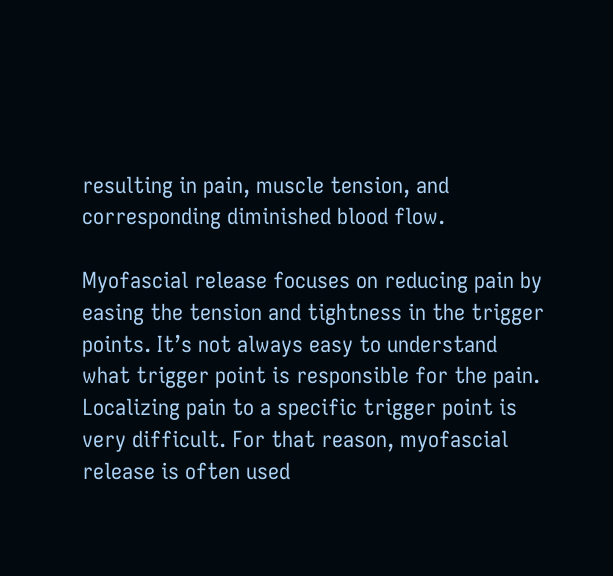resulting in pain, muscle tension, and corresponding diminished blood flow.

Myofascial release focuses on reducing pain by easing the tension and tightness in the trigger points. It’s not always easy to understand what trigger point is responsible for the pain. Localizing pain to a specific trigger point is very difficult. For that reason, myofascial release is often used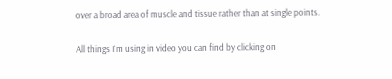over a broad area of muscle and tissue rather than at single points.

All things I`m using in video you can find by clicking on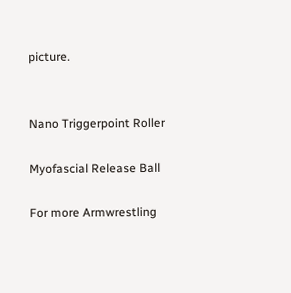picture.


Nano Triggerpoint Roller

Myofascial Release Ball

For more Armwrestling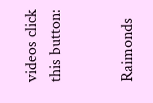videos click this button:


Raimonds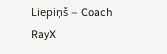Liepiņš – Coach RayX